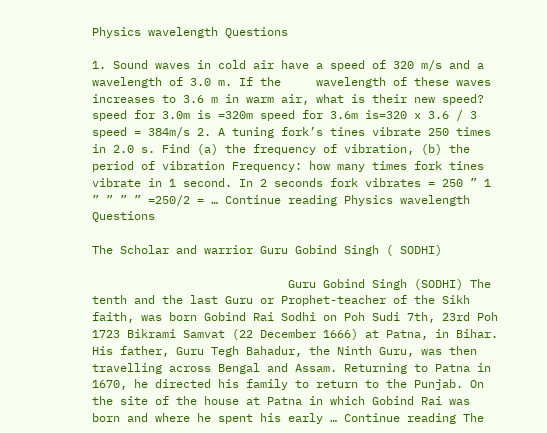Physics wavelength Questions

1. Sound waves in cold air have a speed of 320 m/s and a wavelength of 3.0 m. If the     wavelength of these waves increases to 3.6 m in warm air, what is their new speed? speed for 3.0m is =320m speed for 3.6m is=320 x 3.6 / 3 speed = 384m/s 2. A tuning fork’s tines vibrate 250 times in 2.0 s. Find (a) the frequency of vibration, (b) the period of vibration Frequency: how many times fork tines vibrate in 1 second. In 2 seconds fork vibrates = 250 ” 1 ” ” ” ” =250/2 = … Continue reading Physics wavelength Questions

The Scholar and warrior Guru Gobind Singh ( SODHI)

                            Guru Gobind Singh (SODHI) The tenth and the last Guru or Prophet-teacher of the Sikh faith, was born Gobind Rai Sodhi on Poh Sudi 7th, 23rd Poh 1723 Bikrami Samvat (22 December 1666) at Patna, in Bihar. His father, Guru Tegh Bahadur, the Ninth Guru, was then travelling across Bengal and Assam. Returning to Patna in 1670, he directed his family to return to the Punjab. On the site of the house at Patna in which Gobind Rai was born and where he spent his early … Continue reading The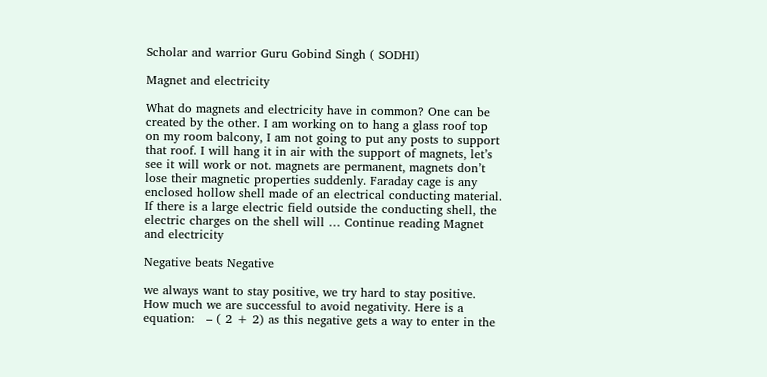Scholar and warrior Guru Gobind Singh ( SODHI)

Magnet and electricity

What do magnets and electricity have in common? One can be created by the other. I am working on to hang a glass roof top on my room balcony, I am not going to put any posts to support that roof. I will hang it in air with the support of magnets, let’s see it will work or not. magnets are permanent, magnets don’t lose their magnetic properties suddenly. Faraday cage is any enclosed hollow shell made of an electrical conducting material. If there is a large electric field outside the conducting shell, the electric charges on the shell will … Continue reading Magnet and electricity

Negative beats Negative

we always want to stay positive, we try hard to stay positive. How much we are successful to avoid negativity. Here is a equation:   – ( 2 + 2) as this negative gets a way to enter in the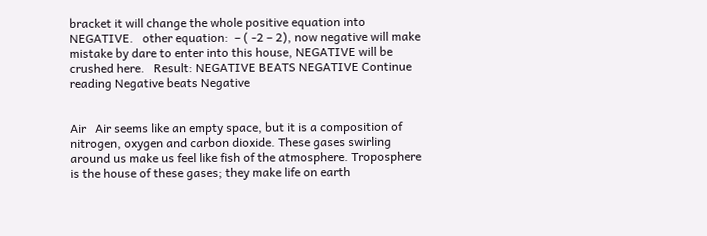bracket it will change the whole positive equation into NEGATIVE.   other equation:  – ( -2 – 2), now negative will make mistake by dare to enter into this house, NEGATIVE will be crushed here.   Result: NEGATIVE BEATS NEGATIVE Continue reading Negative beats Negative


Air   Air seems like an empty space, but it is a composition of nitrogen, oxygen and carbon dioxide. These gases swirling around us make us feel like fish of the atmosphere. Troposphere is the house of these gases; they make life on earth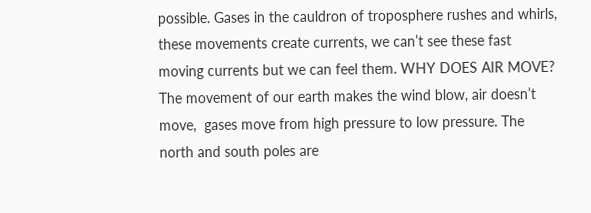possible. Gases in the cauldron of troposphere rushes and whirls, these movements create currents, we can’t see these fast moving currents but we can feel them. WHY DOES AIR MOVE? The movement of our earth makes the wind blow, air doesn’t move,  gases move from high pressure to low pressure. The north and south poles are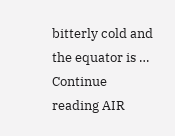bitterly cold and the equator is … Continue reading AIR